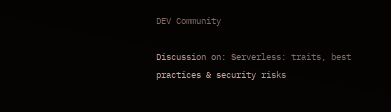DEV Community

Discussion on: Serverless: traits, best practices & security risks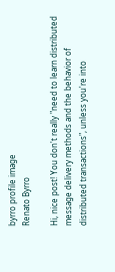byrro profile image
Renato Byrro

Hi, nice post! You don't really "need to learn distributed message delivery methods and the behavior of distributed transactions", unless you're into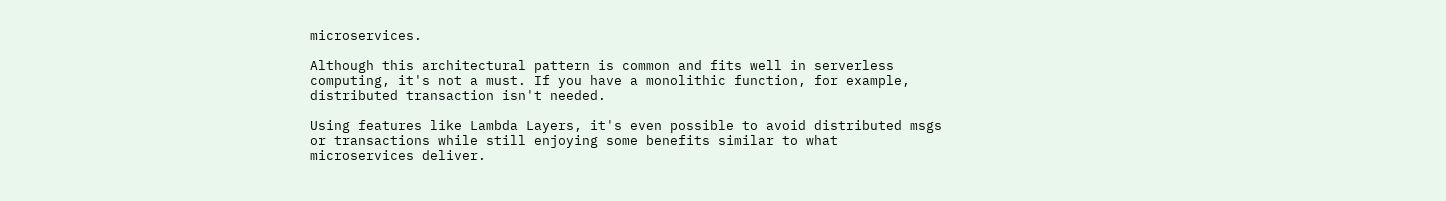microservices.

Although this architectural pattern is common and fits well in serverless computing, it's not a must. If you have a monolithic function, for example, distributed transaction isn't needed.

Using features like Lambda Layers, it's even possible to avoid distributed msgs or transactions while still enjoying some benefits similar to what microservices deliver.